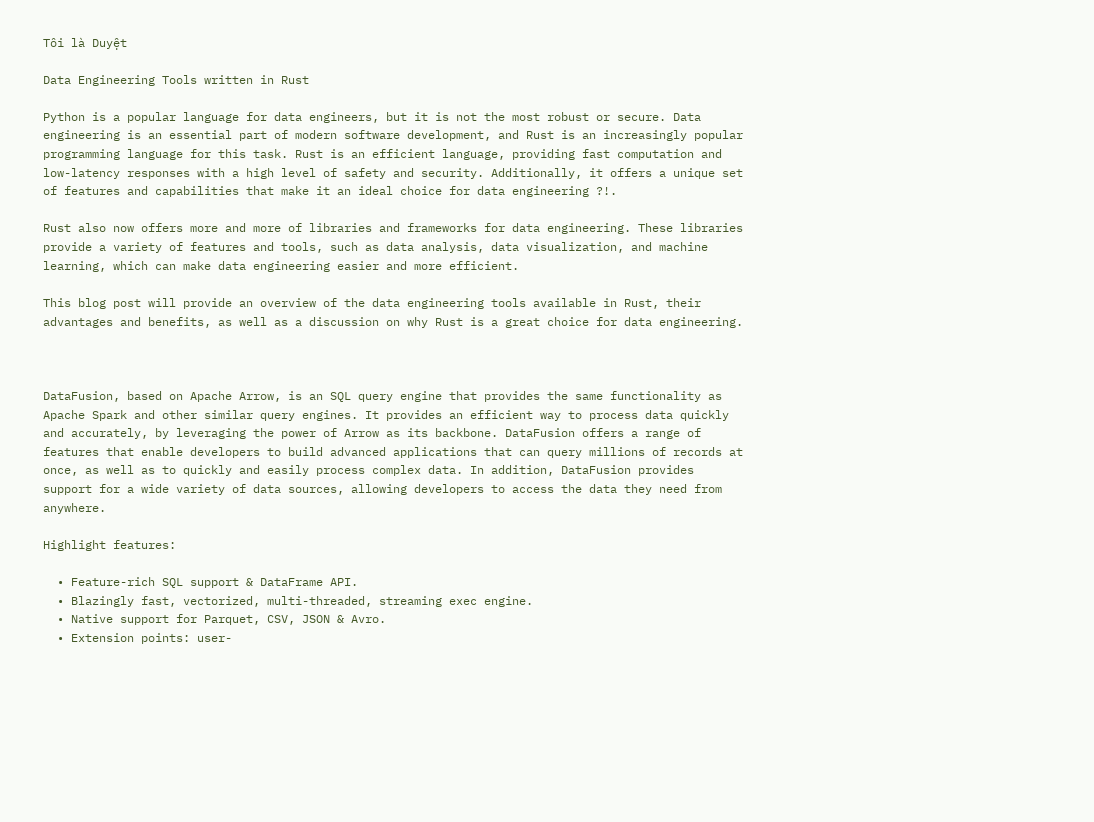Tôi là Duyệt

Data Engineering Tools written in Rust

Python is a popular language for data engineers, but it is not the most robust or secure. Data engineering is an essential part of modern software development, and Rust is an increasingly popular programming language for this task. Rust is an efficient language, providing fast computation and low-latency responses with a high level of safety and security. Additionally, it offers a unique set of features and capabilities that make it an ideal choice for data engineering ?!.

Rust also now offers more and more of libraries and frameworks for data engineering. These libraries provide a variety of features and tools, such as data analysis, data visualization, and machine learning, which can make data engineering easier and more efficient.

This blog post will provide an overview of the data engineering tools available in Rust, their advantages and benefits, as well as a discussion on why Rust is a great choice for data engineering.



DataFusion, based on Apache Arrow, is an SQL query engine that provides the same functionality as Apache Spark and other similar query engines. It provides an efficient way to process data quickly and accurately, by leveraging the power of Arrow as its backbone. DataFusion offers a range of features that enable developers to build advanced applications that can query millions of records at once, as well as to quickly and easily process complex data. In addition, DataFusion provides support for a wide variety of data sources, allowing developers to access the data they need from anywhere.

Highlight features:

  • Feature-rich SQL support & DataFrame API.
  • Blazingly fast, vectorized, multi-threaded, streaming exec engine.
  • Native support for Parquet, CSV, JSON & Avro.
  • Extension points: user-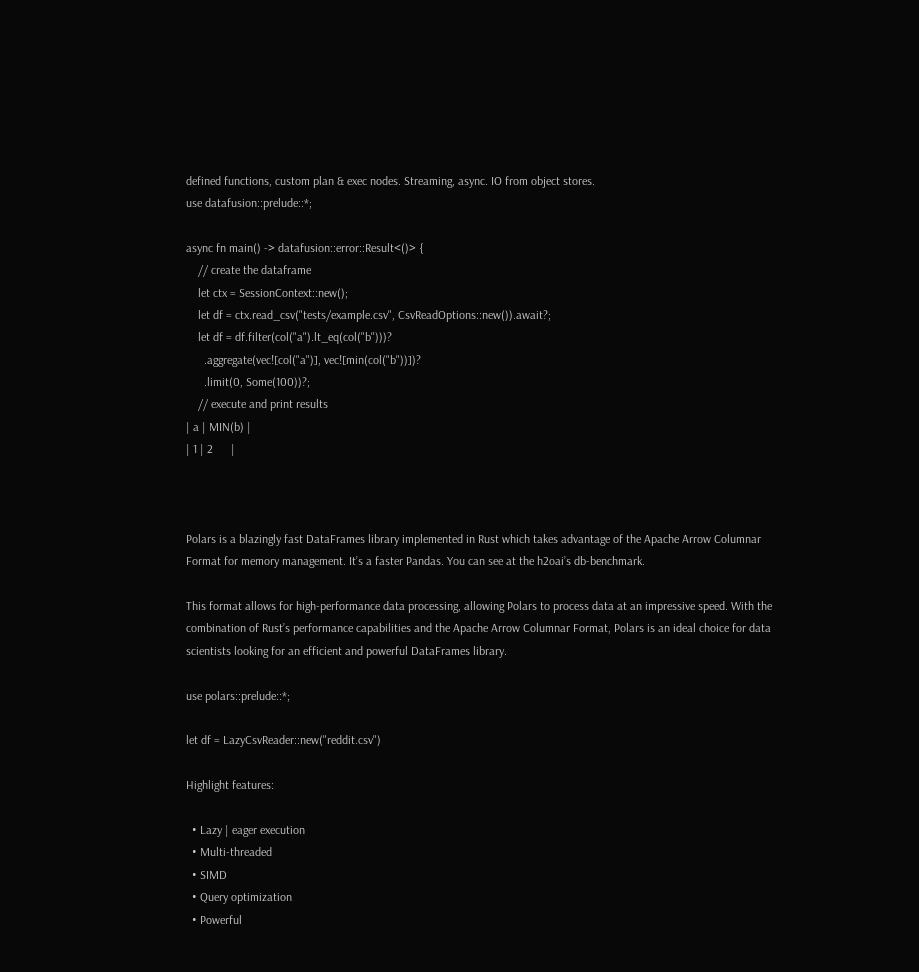defined functions, custom plan & exec nodes. Streaming, async. IO from object stores.
use datafusion::prelude::*;

async fn main() -> datafusion::error::Result<()> {
    // create the dataframe
    let ctx = SessionContext::new();
    let df = ctx.read_csv("tests/example.csv", CsvReadOptions::new()).await?;
    let df = df.filter(col("a").lt_eq(col("b")))?
      .aggregate(vec![col("a")], vec![min(col("b"))])?
      .limit(0, Some(100))?;
    // execute and print results
| a | MIN(b) |
| 1 | 2      |



Polars is a blazingly fast DataFrames library implemented in Rust which takes advantage of the Apache Arrow Columnar Format for memory management. It’s a faster Pandas. You can see at the h2oai’s db-benchmark.

This format allows for high-performance data processing, allowing Polars to process data at an impressive speed. With the combination of Rust’s performance capabilities and the Apache Arrow Columnar Format, Polars is an ideal choice for data scientists looking for an efficient and powerful DataFrames library.

use polars::prelude::*;

let df = LazyCsvReader::new("reddit.csv")

Highlight features:

  • Lazy | eager execution
  • Multi-threaded
  • SIMD
  • Query optimization
  • Powerful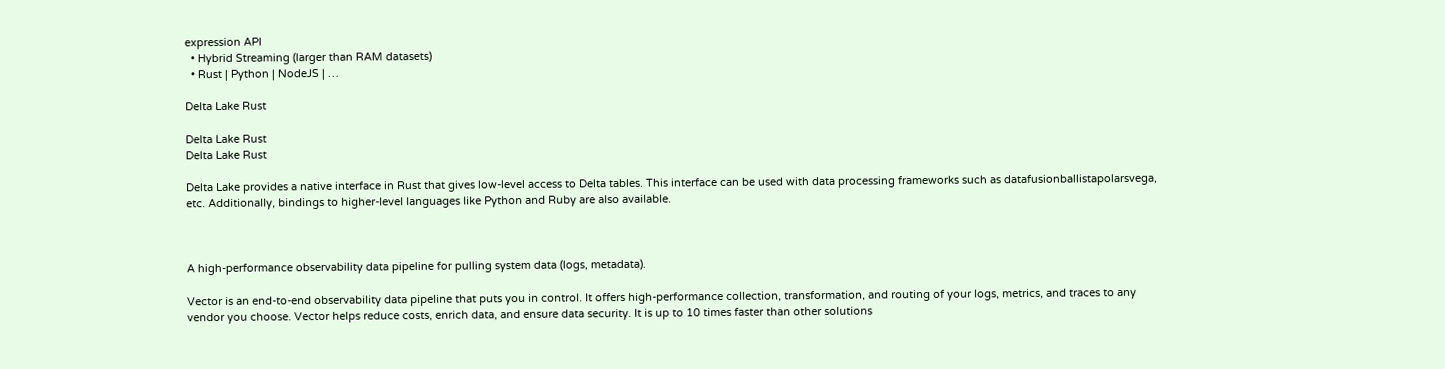expression API
  • Hybrid Streaming (larger than RAM datasets)
  • Rust | Python | NodeJS | …

Delta Lake Rust

Delta Lake Rust
Delta Lake Rust

Delta Lake provides a native interface in Rust that gives low-level access to Delta tables. This interface can be used with data processing frameworks such as datafusionballistapolarsvega, etc. Additionally, bindings to higher-level languages like Python and Ruby are also available.



A high-performance observability data pipeline for pulling system data (logs, metadata).

Vector is an end-to-end observability data pipeline that puts you in control. It offers high-performance collection, transformation, and routing of your logs, metrics, and traces to any vendor you choose. Vector helps reduce costs, enrich data, and ensure data security. It is up to 10 times faster than other solutions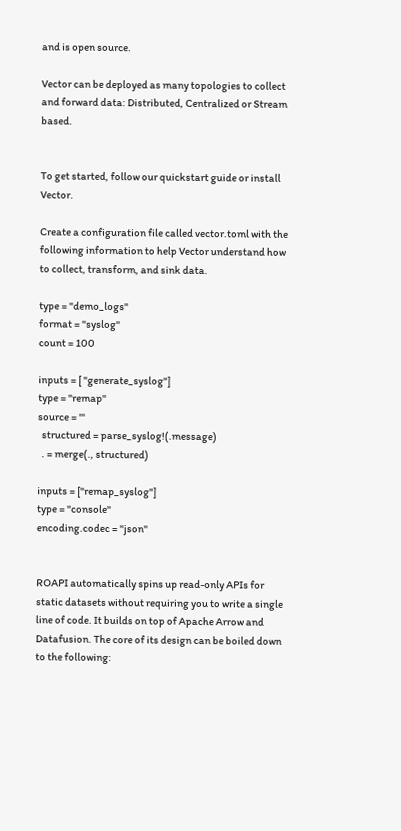and is open source.

Vector can be deployed as many topologies to collect and forward data: Distributed, Centralized or Stream based.


To get started, follow our quickstart guide or install Vector.

Create a configuration file called vector.toml with the following information to help Vector understand how to collect, transform, and sink data.

type = "demo_logs"
format = "syslog"
count = 100

inputs = [ "generate_syslog"]
type = "remap"
source = '''
  structured = parse_syslog!(.message)
  . = merge(., structured)

inputs = ["remap_syslog"]
type = "console"
encoding.codec = "json"


ROAPI automatically spins up read-only APIs for static datasets without requiring you to write a single line of code. It builds on top of Apache Arrow and Datafusion. The core of its design can be boiled down to the following: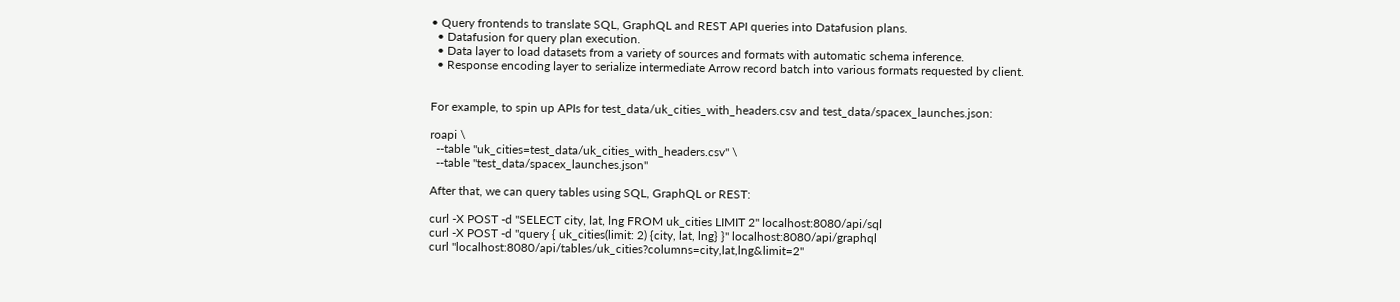• Query frontends to translate SQL, GraphQL and REST API queries into Datafusion plans.
  • Datafusion for query plan execution.
  • Data layer to load datasets from a variety of sources and formats with automatic schema inference.
  • Response encoding layer to serialize intermediate Arrow record batch into various formats requested by client.


For example, to spin up APIs for test_data/uk_cities_with_headers.csv and test_data/spacex_launches.json:

roapi \
  --table "uk_cities=test_data/uk_cities_with_headers.csv" \
  --table "test_data/spacex_launches.json"

After that, we can query tables using SQL, GraphQL or REST:

curl -X POST -d "SELECT city, lat, lng FROM uk_cities LIMIT 2" localhost:8080/api/sql
curl -X POST -d "query { uk_cities(limit: 2) {city, lat, lng} }" localhost:8080/api/graphql
curl "localhost:8080/api/tables/uk_cities?columns=city,lat,lng&limit=2"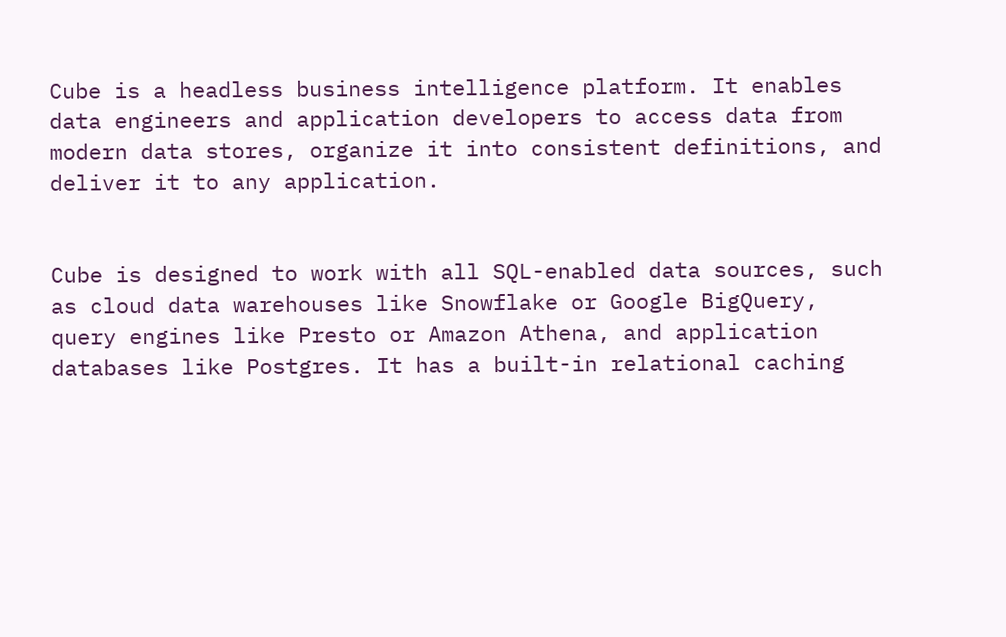Cube is a headless business intelligence platform. It enables data engineers and application developers to access data from modern data stores, organize it into consistent definitions, and deliver it to any application.


Cube is designed to work with all SQL-enabled data sources, such as cloud data warehouses like Snowflake or Google BigQuery, query engines like Presto or Amazon Athena, and application databases like Postgres. It has a built-in relational caching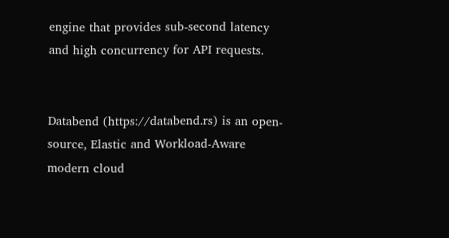engine that provides sub-second latency and high concurrency for API requests.


Databend (https://databend.rs) is an open-source, Elastic and Workload-Aware modern cloud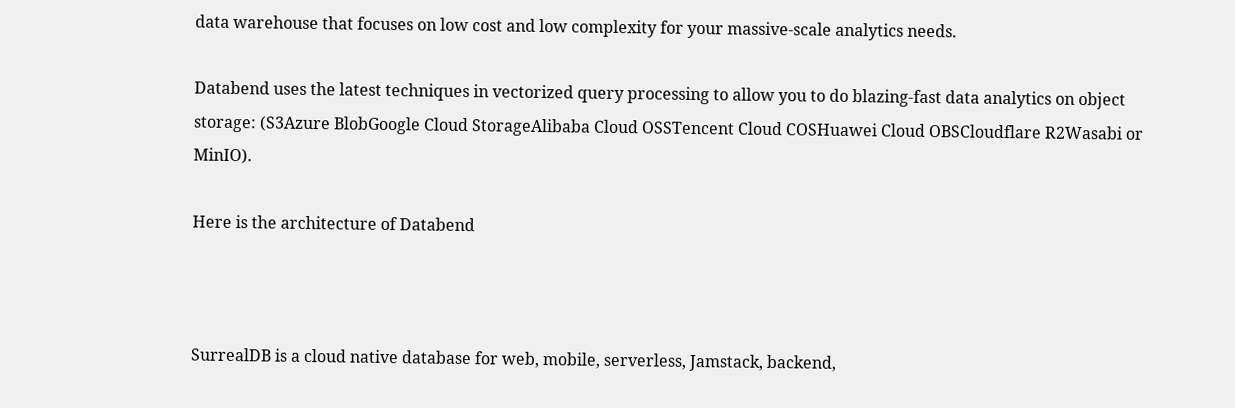data warehouse that focuses on low cost and low complexity for your massive-scale analytics needs.

Databend uses the latest techniques in vectorized query processing to allow you to do blazing-fast data analytics on object storage: (S3Azure BlobGoogle Cloud StorageAlibaba Cloud OSSTencent Cloud COSHuawei Cloud OBSCloudflare R2Wasabi or MinIO).

Here is the architecture of Databend



SurrealDB is a cloud native database for web, mobile, serverless, Jamstack, backend,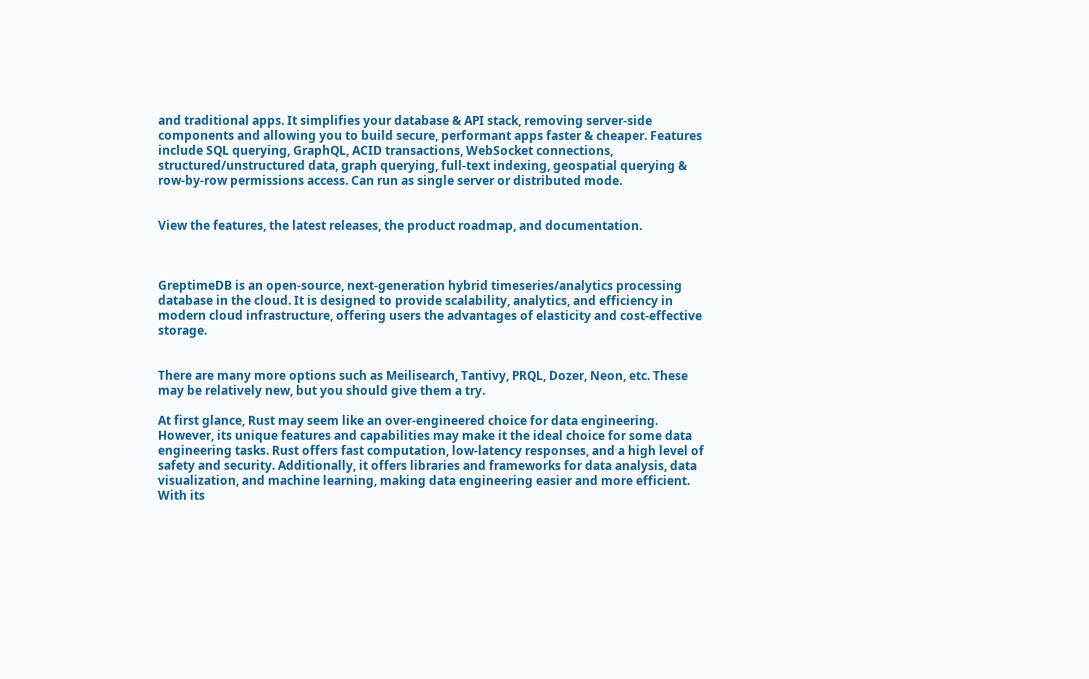and traditional apps. It simplifies your database & API stack, removing server-side components and allowing you to build secure, performant apps faster & cheaper. Features include SQL querying, GraphQL, ACID transactions, WebSocket connections, structured/unstructured data, graph querying, full-text indexing, geospatial querying & row-by-row permissions access. Can run as single server or distributed mode.


View the features, the latest releases, the product roadmap, and documentation.



GreptimeDB is an open-source, next-generation hybrid timeseries/analytics processing database in the cloud. It is designed to provide scalability, analytics, and efficiency in modern cloud infrastructure, offering users the advantages of elasticity and cost-effective storage.


There are many more options such as Meilisearch, Tantivy, PRQL, Dozer, Neon, etc. These may be relatively new, but you should give them a try.

At first glance, Rust may seem like an over-engineered choice for data engineering. However, its unique features and capabilities may make it the ideal choice for some data engineering tasks. Rust offers fast computation, low-latency responses, and a high level of safety and security. Additionally, it offers libraries and frameworks for data analysis, data visualization, and machine learning, making data engineering easier and more efficient. With its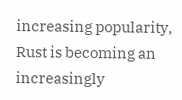increasing popularity, Rust is becoming an increasingly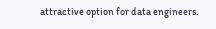attractive option for data engineers.